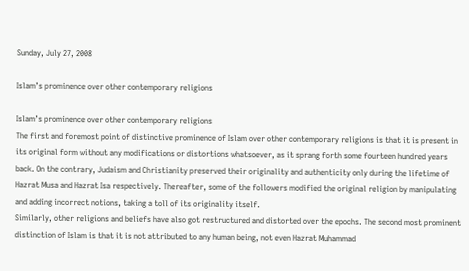Sunday, July 27, 2008

Islam’s prominence over other contemporary religions

Islam’s prominence over other contemporary religions
The first and foremost point of distinctive prominence of Islam over other contemporary religions is that it is present in its original form without any modifications or distortions whatsoever, as it sprang forth some fourteen hundred years back. On the contrary, Judaism and Christianity preserved their originality and authenticity only during the lifetime of Hazrat Musa and Hazrat Isa respectively. Thereafter, some of the followers modified the original religion by manipulating and adding incorrect notions, taking a toll of its originality itself.
Similarly, other religions and beliefs have also got restructured and distorted over the epochs. The second most prominent distinction of Islam is that it is not attributed to any human being, not even Hazrat Muhammad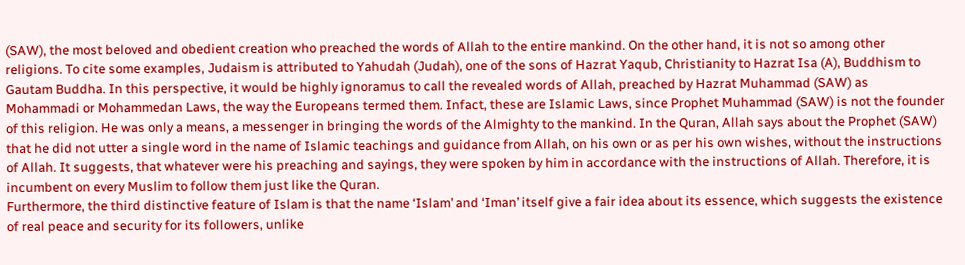(SAW), the most beloved and obedient creation who preached the words of Allah to the entire mankind. On the other hand, it is not so among other religions. To cite some examples, Judaism is attributed to Yahudah (Judah), one of the sons of Hazrat Yaqub, Christianity to Hazrat Isa (A), Buddhism to Gautam Buddha. In this perspective, it would be highly ignoramus to call the revealed words of Allah, preached by Hazrat Muhammad (SAW) as Mohammadi or Mohammedan Laws, the way the Europeans termed them. Infact, these are Islamic Laws, since Prophet Muhammad (SAW) is not the founder of this religion. He was only a means, a messenger in bringing the words of the Almighty to the mankind. In the Quran, Allah says about the Prophet (SAW) that he did not utter a single word in the name of Islamic teachings and guidance from Allah, on his own or as per his own wishes, without the instructions of Allah. It suggests, that whatever were his preaching and sayings, they were spoken by him in accordance with the instructions of Allah. Therefore, it is incumbent on every Muslim to follow them just like the Quran.
Furthermore, the third distinctive feature of Islam is that the name ‘Islam’ and ‘Iman’ itself give a fair idea about its essence, which suggests the existence of real peace and security for its followers, unlike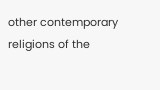other contemporary religions of the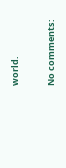world.

No comments: